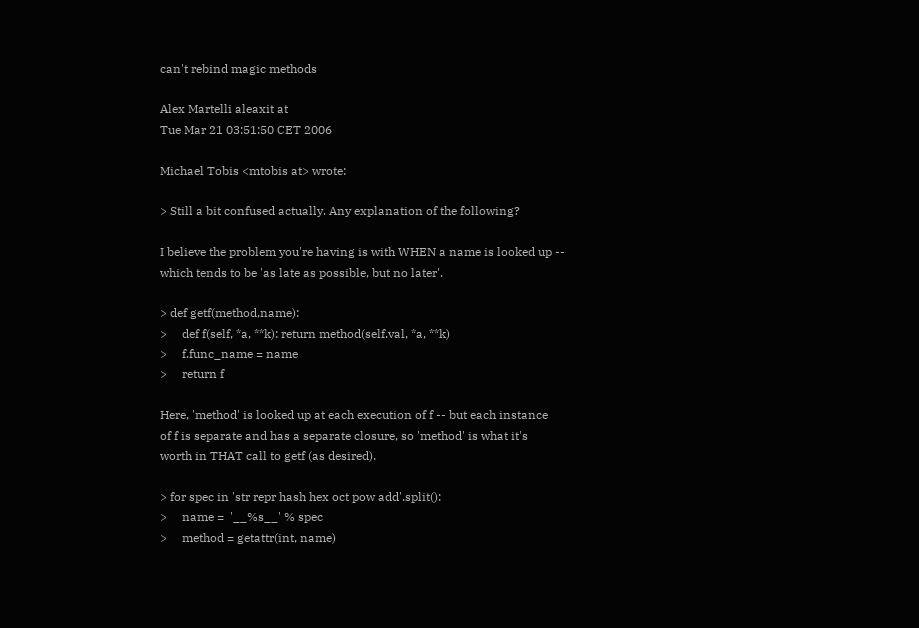can't rebind magic methods

Alex Martelli aleaxit at
Tue Mar 21 03:51:50 CET 2006

Michael Tobis <mtobis at> wrote:

> Still a bit confused actually. Any explanation of the following?

I believe the problem you're having is with WHEN a name is looked up --
which tends to be 'as late as possible, but no later'.

> def getf(method,name):
>     def f(self, *a, **k): return method(self.val, *a, **k)
>     f.func_name = name
>     return f

Here, 'method' is looked up at each execution of f -- but each instance
of f is separate and has a separate closure, so 'method' is what it's
worth in THAT call to getf (as desired).

> for spec in 'str repr hash hex oct pow add'.split():
>     name =  '__%s__' % spec
>     method = getattr(int, name)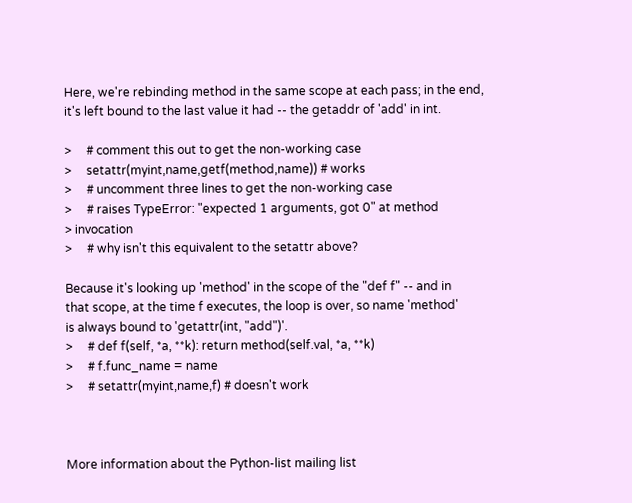Here, we're rebinding method in the same scope at each pass; in the end,
it's left bound to the last value it had -- the getaddr of 'add' in int.

>     # comment this out to get the non-working case
>     setattr(myint,name,getf(method,name)) # works
>     # uncomment three lines to get the non-working case
>     # raises TypeError: "expected 1 arguments, got 0" at method
> invocation
>     # why isn't this equivalent to the setattr above?

Because it's looking up 'method' in the scope of the "def f" -- and in
that scope, at the time f executes, the loop is over, so name 'method'
is always bound to 'getattr(int, "add")'.
>     # def f(self, *a, **k): return method(self.val, *a, **k)
>     # f.func_name = name
>     # setattr(myint,name,f) # doesn't work



More information about the Python-list mailing list